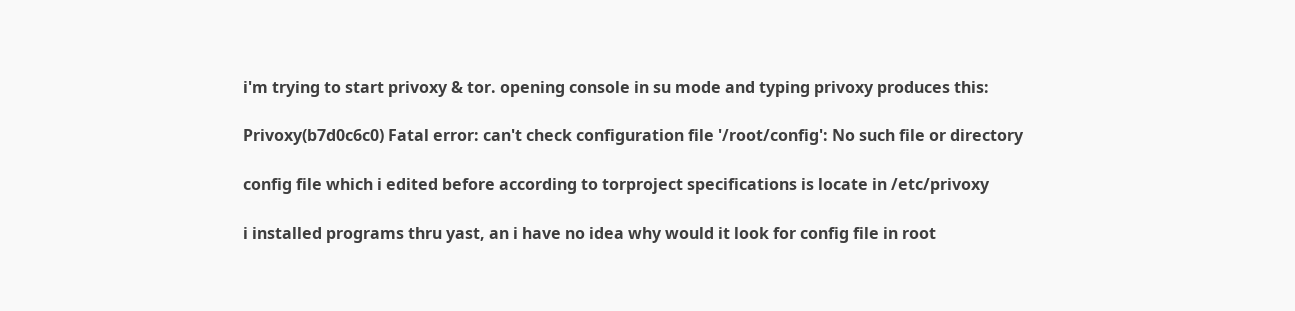i'm trying to start privoxy & tor. opening console in su mode and typing privoxy produces this:

Privoxy(b7d0c6c0) Fatal error: can't check configuration file '/root/config': No such file or directory

config file which i edited before according to torproject specifications is locate in /etc/privoxy

i installed programs thru yast, an i have no idea why would it look for config file in root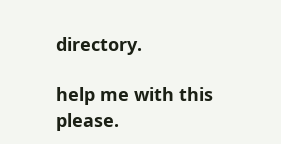directory.

help me with this please.